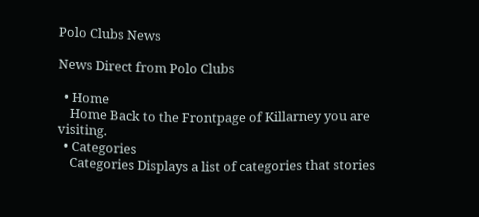Polo Clubs News

News Direct from Polo Clubs

  • Home
    Home Back to the Frontpage of Killarney you are visiting.
  • Categories
    Categories Displays a list of categories that stories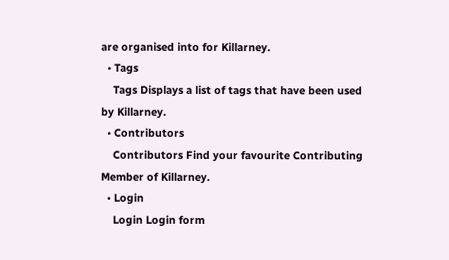are organised into for Killarney.
  • Tags
    Tags Displays a list of tags that have been used by Killarney.
  • Contributors
    Contributors Find your favourite Contributing Member of Killarney.
  • Login
    Login Login form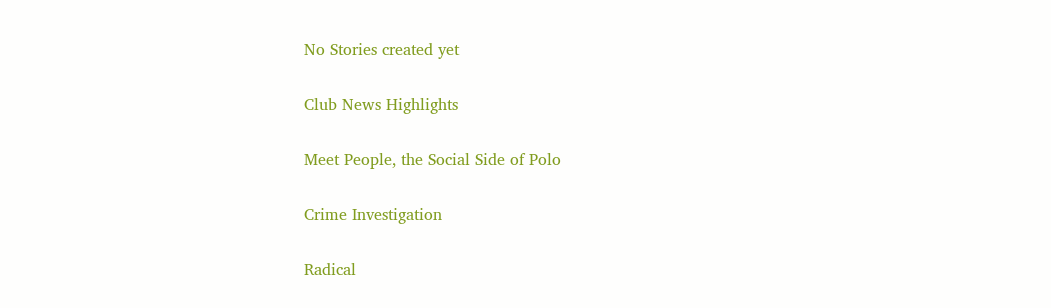No Stories created yet

Club News Highlights

Meet People, the Social Side of Polo

Crime Investigation

Radical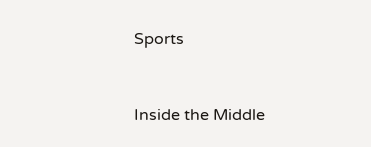Sports


Inside the Middle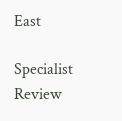East

Specialist Review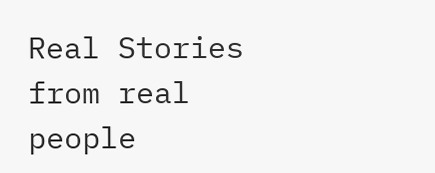Real Stories from real people